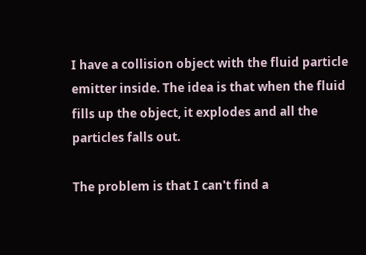I have a collision object with the fluid particle emitter inside. The idea is that when the fluid fills up the object, it explodes and all the particles falls out.

The problem is that I can't find a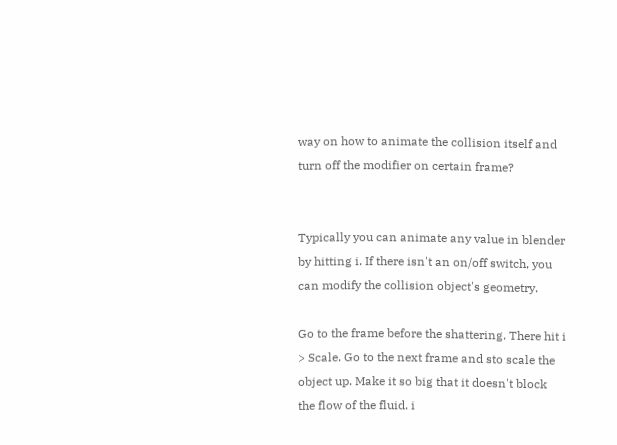way on how to animate the collision itself and turn off the modifier on certain frame?


Typically you can animate any value in blender by hitting i. If there isn't an on/off switch, you can modify the collision object's geometry.

Go to the frame before the shattering. There hit i > Scale. Go to the next frame and sto scale the object up. Make it so big that it doesn't block the flow of the fluid. i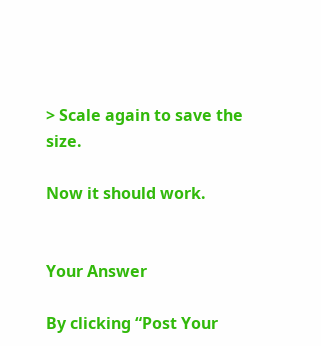> Scale again to save the size.

Now it should work.


Your Answer

By clicking “Post Your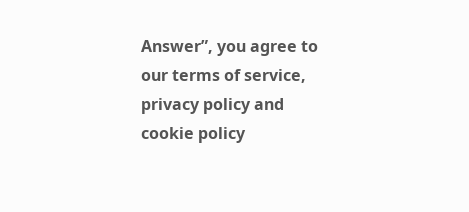Answer”, you agree to our terms of service, privacy policy and cookie policy